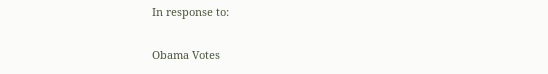In response to:

Obama Votes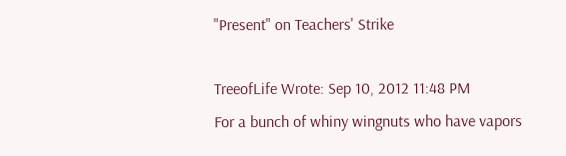"Present" on Teachers' Strike

TreeofLife Wrote: Sep 10, 2012 11:48 PM
For a bunch of whiny wingnuts who have vapors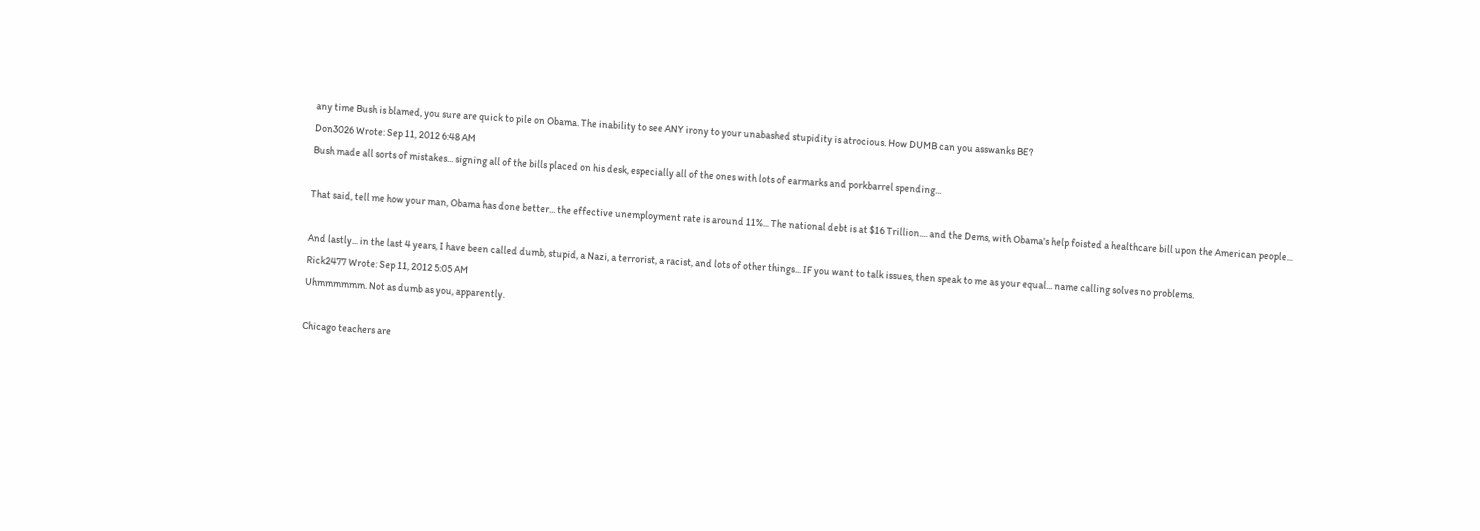any time Bush is blamed, you sure are quick to pile on Obama. The inability to see ANY irony to your unabashed stupidity is atrocious. How DUMB can you asswanks BE?
Don3026 Wrote: Sep 11, 2012 6:48 AM
Bush made all sorts of mistakes... signing all of the bills placed on his desk, especially all of the ones with lots of earmarks and porkbarrel spending...

That said, tell me how your man, Obama has done better... the effective unemployment rate is around 11%... The national debt is at $16 Trillion.... and the Dems, with Obama's help foisted a healthcare bill upon the American people...

And lastly... in the last 4 years, I have been called dumb, stupid, a Nazi, a terrorist, a racist, and lots of other things... IF you want to talk issues, then speak to me as your equal... name calling solves no problems.
Rick2477 Wrote: Sep 11, 2012 5:05 AM
Uhmmmmmm. Not as dumb as you, apparently.

Chicago teachers are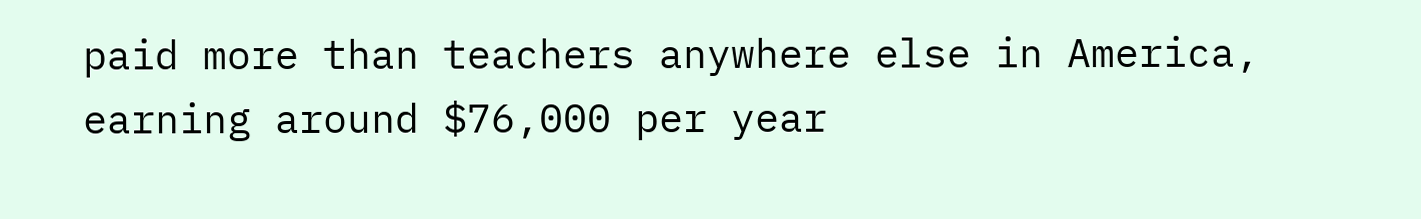paid more than teachers anywhere else in America, earning around $76,000 per year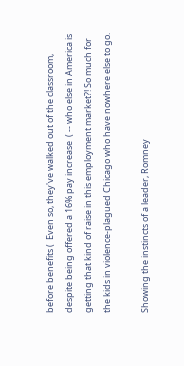before benefits (  Even so, they've walked out of the classroom, despite being offered a 16% pay increase  ( -- who else in America is getting that kind of raise in this employment market?! So much for the kids in violence-plagued Chicago who have nowhere else to go.

Showing the instincts of a leader, Romney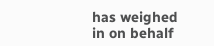has weighed in on behalf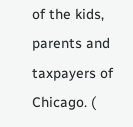of the kids, parents and taxpayers of Chicago. (